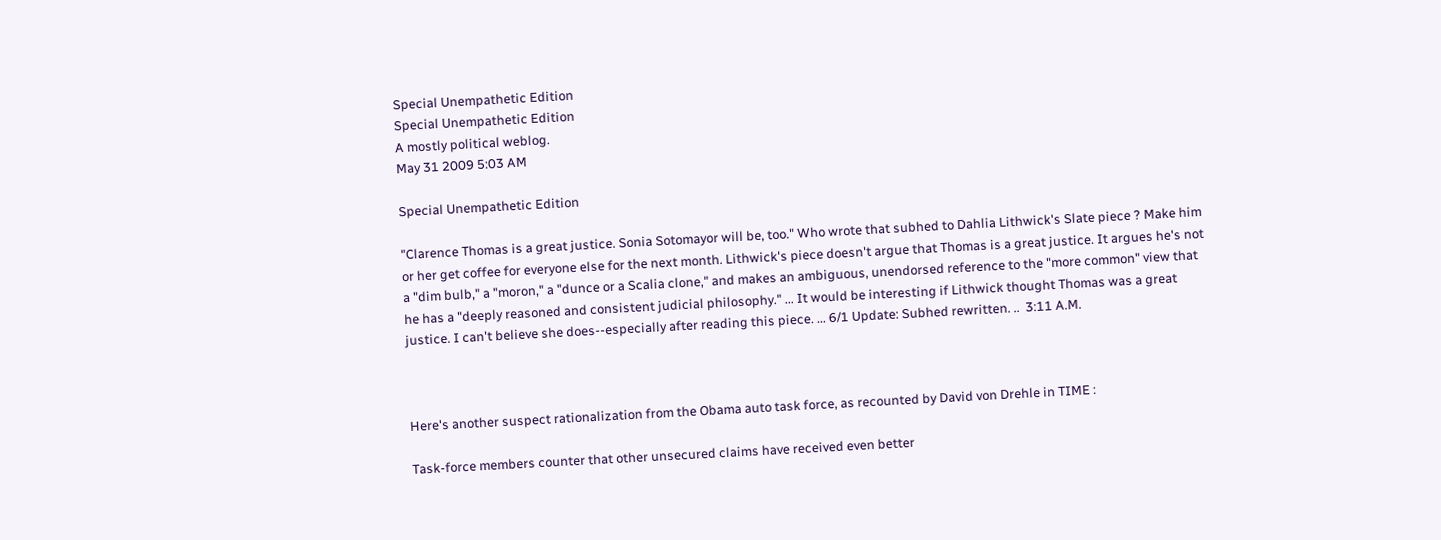Special Unempathetic Edition
Special Unempathetic Edition
A mostly political weblog.
May 31 2009 5:03 AM

Special Unempathetic Edition

"Clarence Thomas is a great justice. Sonia Sotomayor will be, too." Who wrote that subhed to Dahlia Lithwick's Slate piece ? Make him or her get coffee for everyone else for the next month. Lithwick's piece doesn't argue that Thomas is a great justice. It argues he's not a "dim bulb," a "moron," a "dunce or a Scalia clone," and makes an ambiguous, unendorsed reference to the "more common" view that he has a "deeply reasoned and consistent judicial philosophy." ... It would be interesting if Lithwick thought Thomas was a great justice. I can't believe she does--especially after reading this piece. ... 6/1 Update: Subhed rewritten. ..  3:11 A.M.



Here's another suspect rationalization from the Obama auto task force, as recounted by David von Drehle in TIME :

Task-force members counter that other unsecured claims have received even better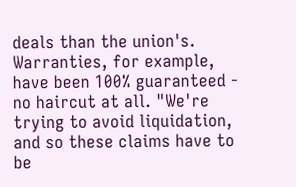deals than the union's. Warranties, for example, have been 100% guaranteed - no haircut at all. "We're trying to avoid liquidation, and so these claims have to be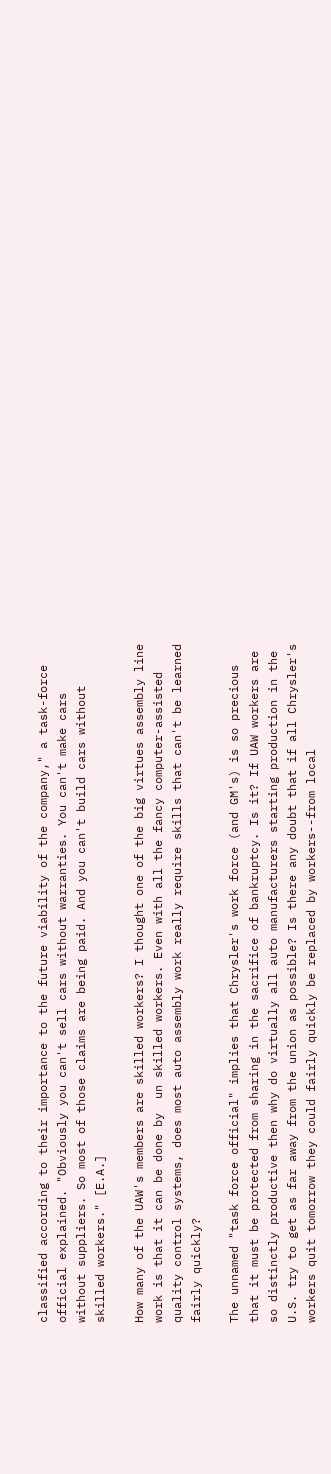classified according to their importance to the future viability of the company," a task-force official explained. "Obviously you can't sell cars without warranties. You can't make cars without suppliers. So most of those claims are being paid. And you can't build cars without skilled workers." [E.A.]

How many of the UAW's members are skilled workers? I thought one of the big virtues assembly line work is that it can be done by  un skilled workers. Even with all the fancy computer-assisted quality control systems, does most auto assembly work really require skills that can't be learned fairly quickly?

The unnamed "task force official" implies that Chrysler's work force (and GM's) is so precious that it must be protected from sharing in the sacrifice of bankruptcy. Is it? If UAW workers are so distinctly productive then why do virtually all auto manufacturers starting production in the U.S. try to get as far away from the union as possible? Is there any doubt that if all Chrysler's workers quit tomorrow they could fairly quickly be replaced by workers--from local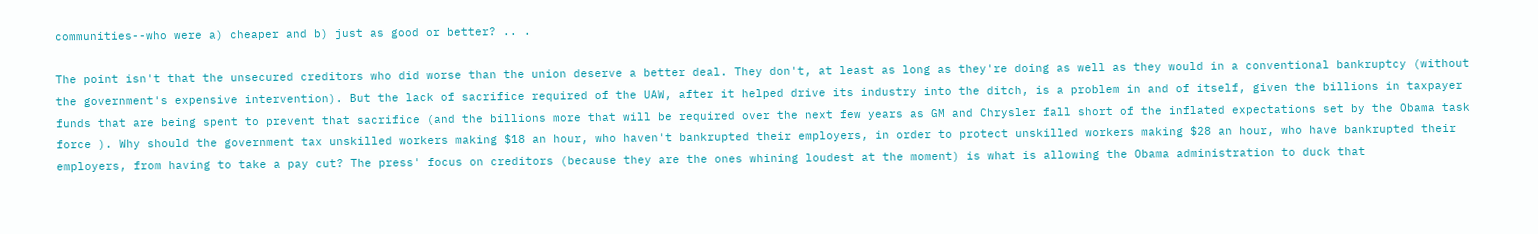communities--who were a) cheaper and b) just as good or better? .. .

The point isn't that the unsecured creditors who did worse than the union deserve a better deal. They don't, at least as long as they're doing as well as they would in a conventional bankruptcy (without the government's expensive intervention). But the lack of sacrifice required of the UAW, after it helped drive its industry into the ditch, is a problem in and of itself, given the billions in taxpayer funds that are being spent to prevent that sacrifice (and the billions more that will be required over the next few years as GM and Chrysler fall short of the inflated expectations set by the Obama task force ). Why should the government tax unskilled workers making $18 an hour, who haven't bankrupted their employers, in order to protect unskilled workers making $28 an hour, who have bankrupted their employers, from having to take a pay cut? The press' focus on creditors (because they are the ones whining loudest at the moment) is what is allowing the Obama administration to duck that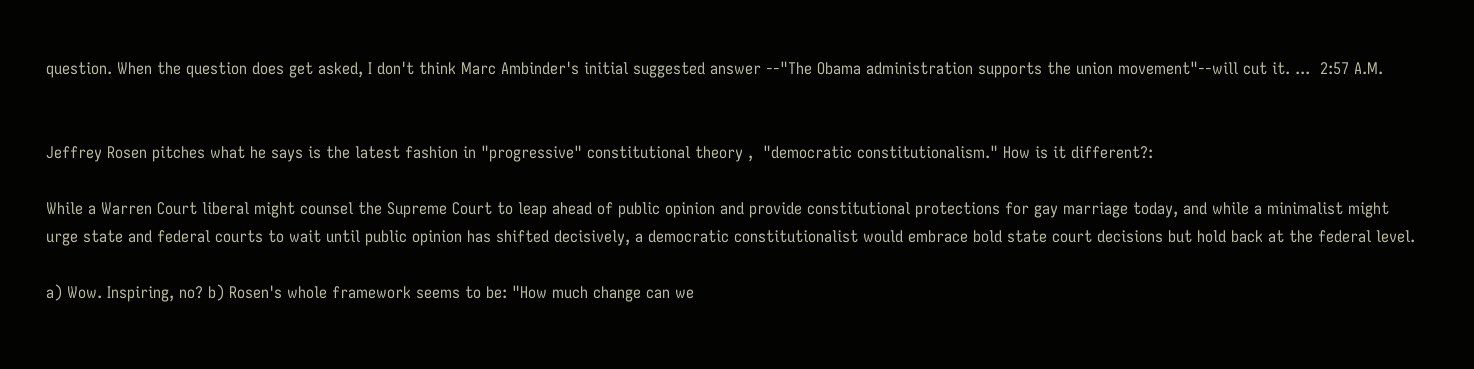question. When the question does get asked, I don't think Marc Ambinder's initial suggested answer --"The Obama administration supports the union movement"--will cut it. ...  2:57 A.M.


Jeffrey Rosen pitches what he says is the latest fashion in "progressive" constitutional theory ,  "democratic constitutionalism." How is it different?:

While a Warren Court liberal might counsel the Supreme Court to leap ahead of public opinion and provide constitutional protections for gay marriage today, and while a minimalist might urge state and federal courts to wait until public opinion has shifted decisively, a democratic constitutionalist would embrace bold state court decisions but hold back at the federal level.

a) Wow. Inspiring, no? b) Rosen's whole framework seems to be: "How much change can we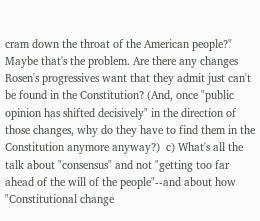cram down the throat of the American people?" Maybe that's the problem. Are there any changes Rosen's progressives want that they admit just can't be found in the Constitution? (And, once "public opinion has shifted decisively" in the direction of those changes, why do they have to find them in the Constitution anymore anyway?)  c) What's all the talk about "consensus" and not "getting too far ahead of the will of the people"--and about how "Constitutional change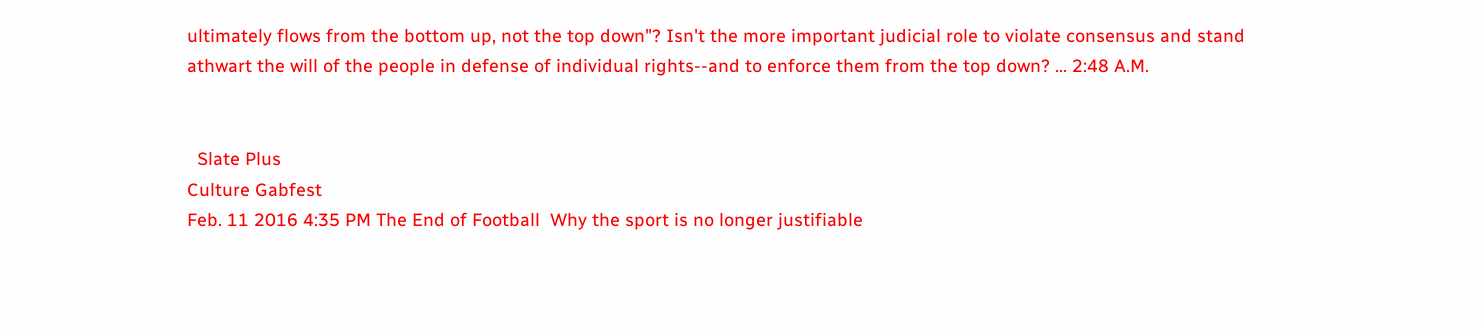ultimately flows from the bottom up, not the top down"? Isn't the more important judicial role to violate consensus and stand athwart the will of the people in defense of individual rights--and to enforce them from the top down? ... 2:48 A.M.


  Slate Plus
Culture Gabfest
Feb. 11 2016 4:35 PM The End of Football  Why the sport is no longer justifiable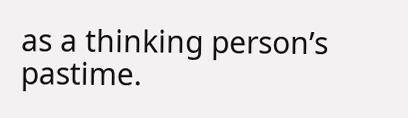as a thinking person’s pastime.